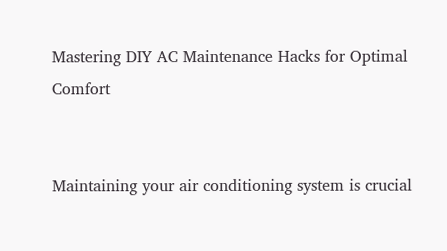Mastering DIY AC Maintenance Hacks for Optimal Comfort


Maintaining your air conditioning system is crucial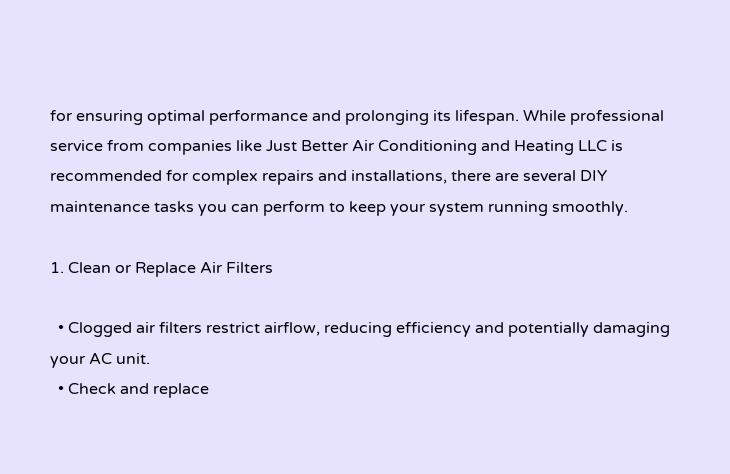for ensuring optimal performance and prolonging its lifespan. While professional service from companies like Just Better Air Conditioning and Heating LLC is recommended for complex repairs and installations, there are several DIY maintenance tasks you can perform to keep your system running smoothly.

1. Clean or Replace Air Filters

  • Clogged air filters restrict airflow, reducing efficiency and potentially damaging your AC unit.
  • Check and replace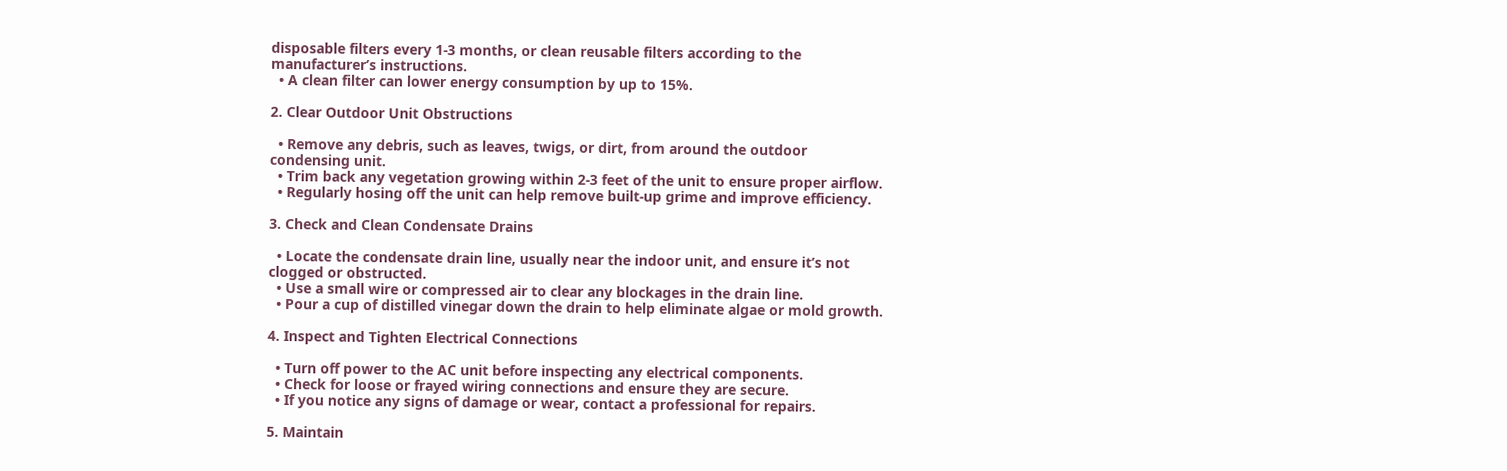disposable filters every 1-3 months, or clean reusable filters according to the manufacturer’s instructions.
  • A clean filter can lower energy consumption by up to 15%.

2. Clear Outdoor Unit Obstructions

  • Remove any debris, such as leaves, twigs, or dirt, from around the outdoor condensing unit.
  • Trim back any vegetation growing within 2-3 feet of the unit to ensure proper airflow.
  • Regularly hosing off the unit can help remove built-up grime and improve efficiency.

3. Check and Clean Condensate Drains

  • Locate the condensate drain line, usually near the indoor unit, and ensure it’s not clogged or obstructed.
  • Use a small wire or compressed air to clear any blockages in the drain line.
  • Pour a cup of distilled vinegar down the drain to help eliminate algae or mold growth.

4. Inspect and Tighten Electrical Connections

  • Turn off power to the AC unit before inspecting any electrical components.
  • Check for loose or frayed wiring connections and ensure they are secure.
  • If you notice any signs of damage or wear, contact a professional for repairs.

5. Maintain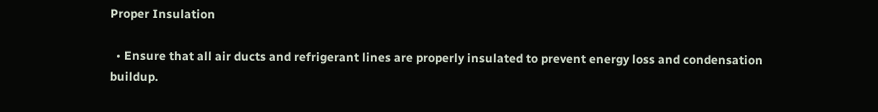Proper Insulation

  • Ensure that all air ducts and refrigerant lines are properly insulated to prevent energy loss and condensation buildup.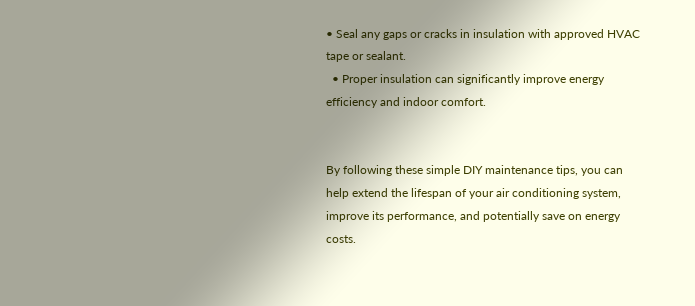• Seal any gaps or cracks in insulation with approved HVAC tape or sealant.
  • Proper insulation can significantly improve energy efficiency and indoor comfort.


By following these simple DIY maintenance tips, you can help extend the lifespan of your air conditioning system, improve its performance, and potentially save on energy costs.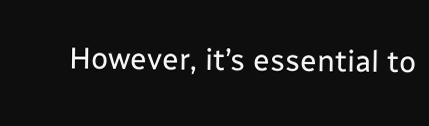However, it’s essential to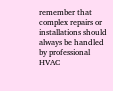remember that complex repairs or installations should always be handled by professional HVAC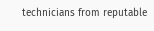technicians from reputable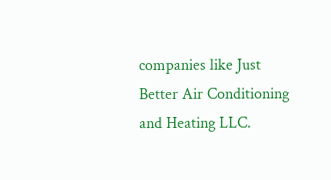companies like Just Better Air Conditioning and Heating LLC.